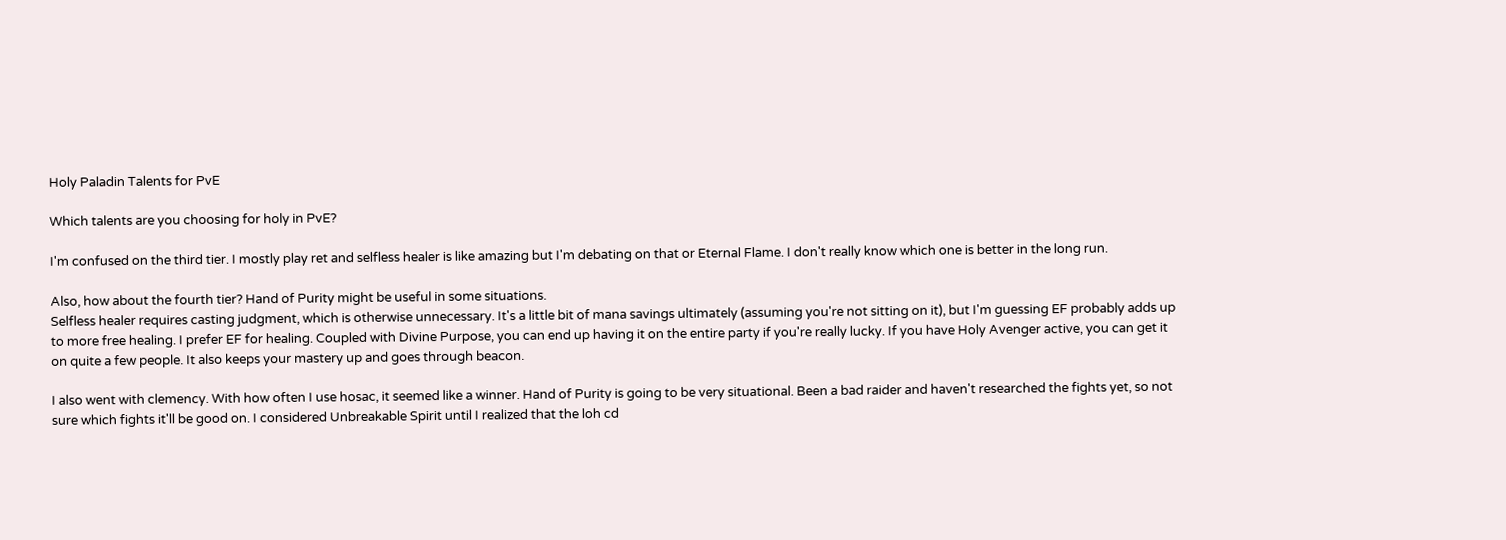Holy Paladin Talents for PvE

Which talents are you choosing for holy in PvE?

I'm confused on the third tier. I mostly play ret and selfless healer is like amazing but I'm debating on that or Eternal Flame. I don't really know which one is better in the long run.

Also, how about the fourth tier? Hand of Purity might be useful in some situations.
Selfless healer requires casting judgment, which is otherwise unnecessary. It's a little bit of mana savings ultimately (assuming you're not sitting on it), but I'm guessing EF probably adds up to more free healing. I prefer EF for healing. Coupled with Divine Purpose, you can end up having it on the entire party if you're really lucky. If you have Holy Avenger active, you can get it on quite a few people. It also keeps your mastery up and goes through beacon.

I also went with clemency. With how often I use hosac, it seemed like a winner. Hand of Purity is going to be very situational. Been a bad raider and haven't researched the fights yet, so not sure which fights it'll be good on. I considered Unbreakable Spirit until I realized that the loh cd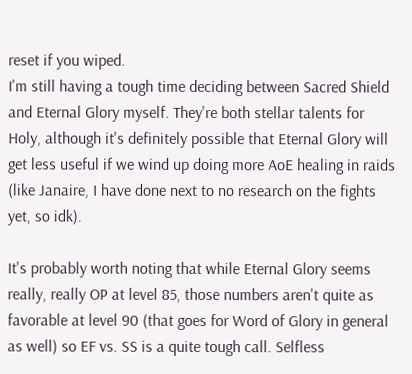reset if you wiped.
I'm still having a tough time deciding between Sacred Shield and Eternal Glory myself. They're both stellar talents for Holy, although it's definitely possible that Eternal Glory will get less useful if we wind up doing more AoE healing in raids (like Janaire, I have done next to no research on the fights yet, so idk).

It's probably worth noting that while Eternal Glory seems really, really OP at level 85, those numbers aren't quite as favorable at level 90 (that goes for Word of Glory in general as well) so EF vs. SS is a quite tough call. Selfless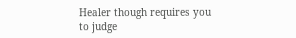Healer though requires you to judge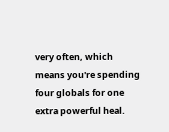very often, which means you're spending four globals for one extra powerful heal.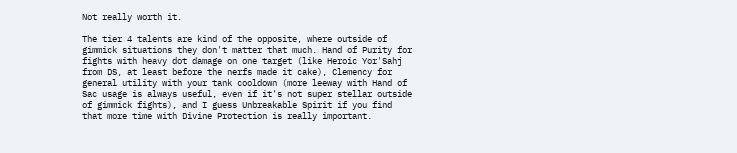Not really worth it.

The tier 4 talents are kind of the opposite, where outside of gimmick situations they don't matter that much. Hand of Purity for fights with heavy dot damage on one target (like Heroic Yor'Sahj from DS, at least before the nerfs made it cake), Clemency for general utility with your tank cooldown (more leeway with Hand of Sac usage is always useful, even if it's not super stellar outside of gimmick fights), and I guess Unbreakable Spirit if you find that more time with Divine Protection is really important.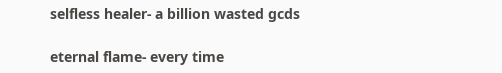selfless healer- a billion wasted gcds

eternal flame- every time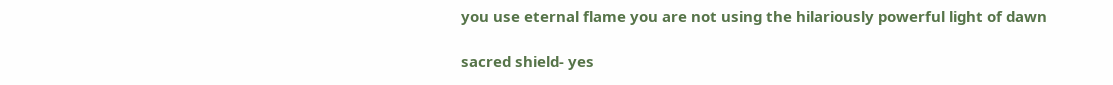you use eternal flame you are not using the hilariously powerful light of dawn

sacred shield- yes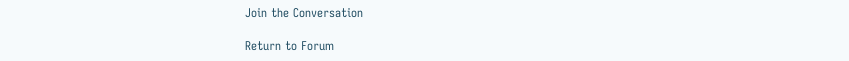Join the Conversation

Return to Forum